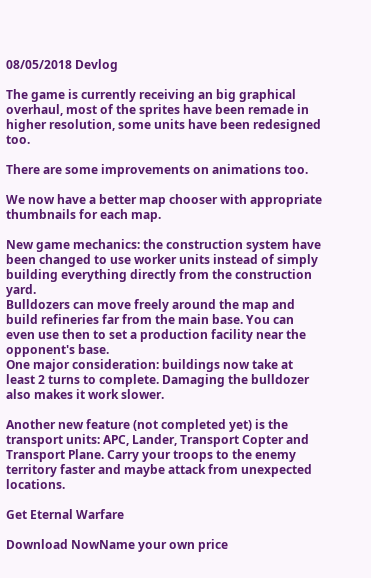08/05/2018 Devlog

The game is currently receiving an big graphical overhaul, most of the sprites have been remade in higher resolution, some units have been redesigned too.

There are some improvements on animations too.

We now have a better map chooser with appropriate thumbnails for each map.

New game mechanics: the construction system have been changed to use worker units instead of simply building everything directly from the construction yard.
Bulldozers can move freely around the map and build refineries far from the main base. You can even use then to set a production facility near the opponent's base.
One major consideration: buildings now take at least 2 turns to complete. Damaging the bulldozer also makes it work slower.

Another new feature (not completed yet) is the transport units: APC, Lander, Transport Copter and Transport Plane. Carry your troops to the enemy territory faster and maybe attack from unexpected locations.

Get Eternal Warfare

Download NowName your own price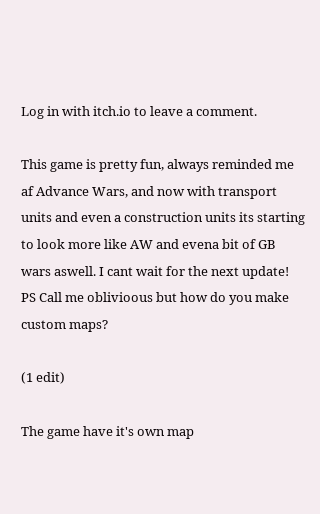Log in with itch.io to leave a comment.

This game is pretty fun, always reminded me af Advance Wars, and now with transport units and even a construction units its starting to look more like AW and evena bit of GB wars aswell. I cant wait for the next update! PS Call me oblivioous but how do you make custom maps?

(1 edit)

The game have it's own map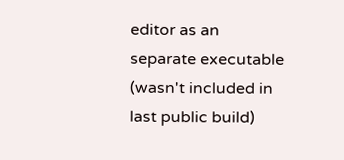editor as an separate executable (wasn't included in last public build)